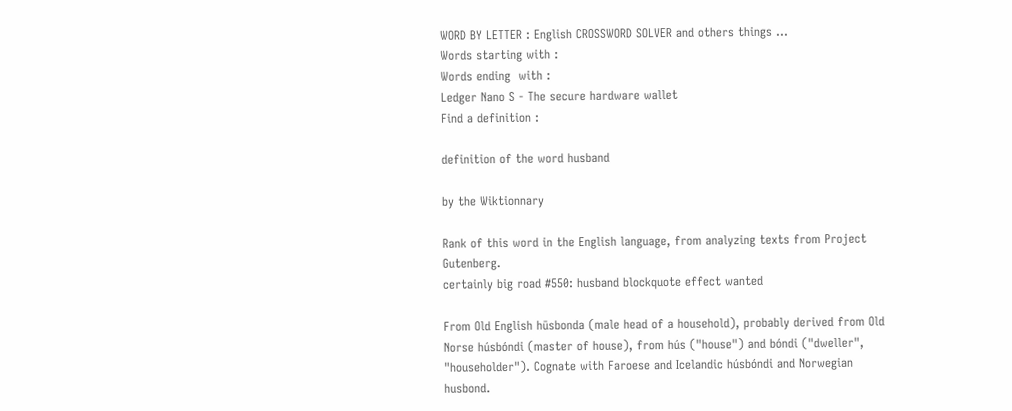WORD BY LETTER : English CROSSWORD SOLVER and others things ...
Words starting with :
Words ending  with :
Ledger Nano S - The secure hardware wallet
Find a definition :

definition of the word husband

by the Wiktionnary

Rank of this word in the English language, from analyzing texts from Project Gutenberg.
certainly big road #550: husband blockquote effect wanted

From Old English hūsbonda (male head of a household), probably derived from Old Norse húsbóndi (master of house), from hús ("house") and bóndi ("dweller", "householder"). Cognate with Faroese and Icelandic húsbóndi and Norwegian husbond.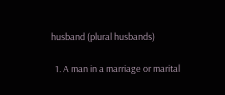husband (plural husbands)

  1. A man in a marriage or marital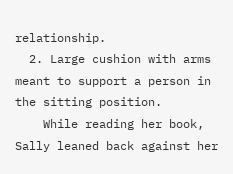relationship.
  2. Large cushion with arms meant to support a person in the sitting position.
    While reading her book, Sally leaned back against her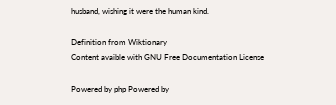husband, wishing it were the human kind.

Definition from Wiktionary
Content avaible with GNU Free Documentation License

Powered by php Powered by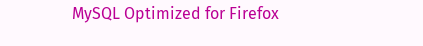MySQL Optimized for Firefox